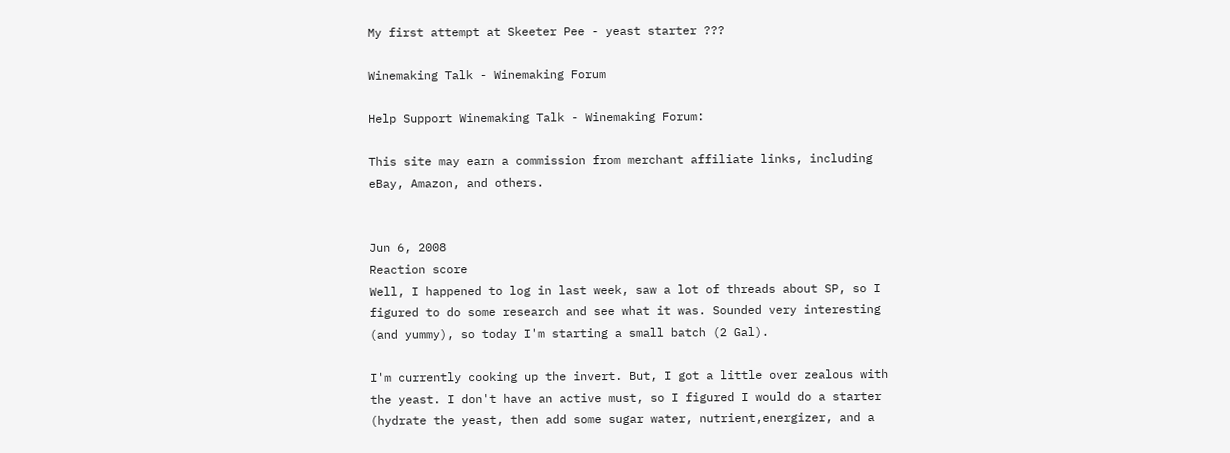My first attempt at Skeeter Pee - yeast starter ???

Winemaking Talk - Winemaking Forum

Help Support Winemaking Talk - Winemaking Forum:

This site may earn a commission from merchant affiliate links, including eBay, Amazon, and others.


Jun 6, 2008
Reaction score
Well, I happened to log in last week, saw a lot of threads about SP, so I figured to do some research and see what it was. Sounded very interesting (and yummy), so today I'm starting a small batch (2 Gal).

I'm currently cooking up the invert. But, I got a little over zealous with the yeast. I don't have an active must, so I figured I would do a starter (hydrate the yeast, then add some sugar water, nutrient,energizer, and a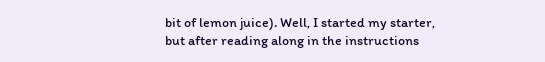bit of lemon juice). Well, I started my starter, but after reading along in the instructions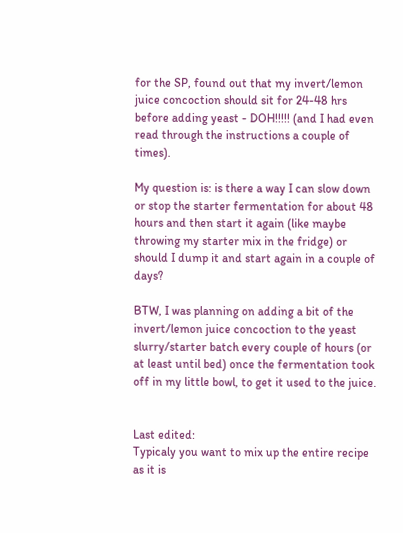for the SP, found out that my invert/lemon juice concoction should sit for 24-48 hrs before adding yeast - DOH!!!!! (and I had even read through the instructions a couple of times).

My question is: is there a way I can slow down or stop the starter fermentation for about 48 hours and then start it again (like maybe throwing my starter mix in the fridge) or should I dump it and start again in a couple of days?

BTW, I was planning on adding a bit of the invert/lemon juice concoction to the yeast slurry/starter batch every couple of hours (or at least until bed) once the fermentation took off in my little bowl, to get it used to the juice.


Last edited:
Typicaly you want to mix up the entire recipe as it is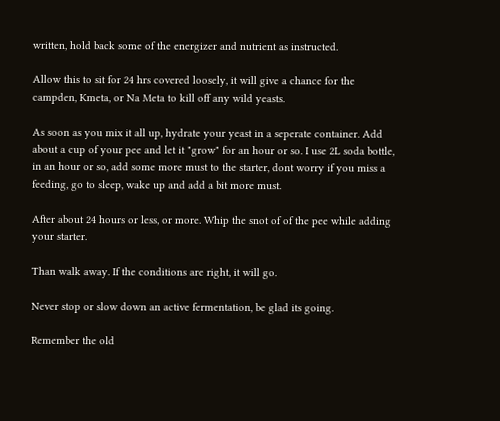written, hold back some of the energizer and nutrient as instructed.

Allow this to sit for 24 hrs covered loosely, it will give a chance for the campden, Kmeta, or Na Meta to kill off any wild yeasts.

As soon as you mix it all up, hydrate your yeast in a seperate container. Add about a cup of your pee and let it "grow" for an hour or so. I use 2L soda bottle, in an hour or so, add some more must to the starter, dont worry if you miss a feeding, go to sleep, wake up and add a bit more must.

After about 24 hours or less, or more. Whip the snot of of the pee while adding your starter.

Than walk away. If the conditions are right, it will go.

Never stop or slow down an active fermentation, be glad its going.

Remember the old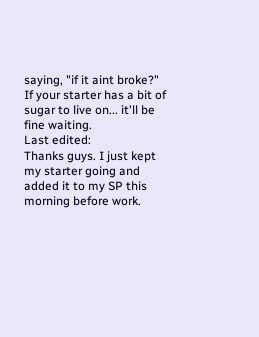saying, "if it aint broke?"
If your starter has a bit of sugar to live on... it'll be fine waiting.
Last edited:
Thanks guys. I just kept my starter going and added it to my SP this morning before work.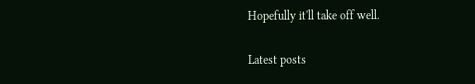Hopefully it'll take off well.

Latest posts